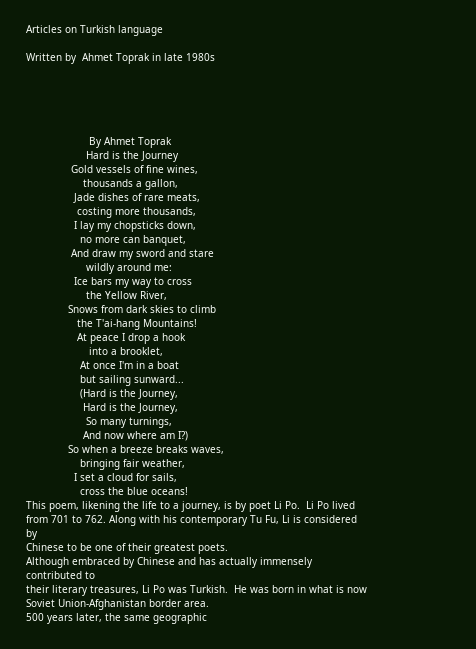Articles on Turkish language

Written by  Ahmet Toprak in late 1980s





                     By Ahmet Toprak
                    Hard is the Journey
               Gold vessels of fine wines,
                   thousands a gallon,
                Jade dishes of rare meats,
                 costing more thousands,
                I lay my chopsticks down,
                  no more can banquet,
               And draw my sword and stare
                    wildly around me:
                Ice bars my way to cross
                    the Yellow River,
              Snows from dark skies to climb
                 the T'ai-hang Mountains!
                 At peace I drop a hook
                     into a brooklet,
                  At once I'm in a boat
                  but sailing sunward...
                  (Hard is the Journey,
                   Hard is the Journey,
                    So many turnings,
                   And now where am I?)
              So when a breeze breaks waves,
                  bringing fair weather,
                I set a cloud for sails,
                  cross the blue oceans!
This poem, likening the life to a journey, is by poet Li Po.  Li Po lived
from 701 to 762. Along with his contemporary Tu Fu, Li is considered by
Chinese to be one of their greatest poets.
Although embraced by Chinese and has actually immensely contributed to
their literary treasures, Li Po was Turkish.  He was born in what is now
Soviet Union-Afghanistan border area.
500 years later, the same geographic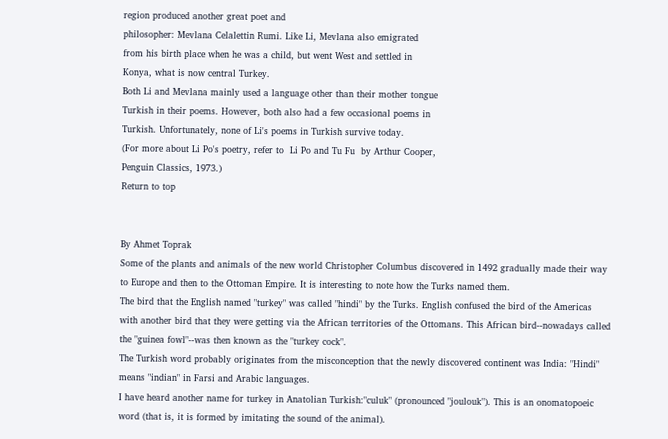region produced another great poet and
philosopher: Mevlana Celalettin Rumi. Like Li, Mevlana also emigrated
from his birth place when he was a child, but went West and settled in
Konya, what is now central Turkey.
Both Li and Mevlana mainly used a language other than their mother tongue
Turkish in their poems. However, both also had a few occasional poems in
Turkish. Unfortunately, none of Li's poems in Turkish survive today.
(For more about Li Po's poetry, refer to  Li Po and Tu Fu  by Arthur Cooper,
Penguin Classics, 1973.)
Return to top


By Ahmet Toprak
Some of the plants and animals of the new world Christopher Columbus discovered in 1492 gradually made their way to Europe and then to the Ottoman Empire. It is interesting to note how the Turks named them.
The bird that the English named "turkey" was called "hindi" by the Turks. English confused the bird of the Americas with another bird that they were getting via the African territories of the Ottomans. This African bird--nowadays called the "guinea fowl"--was then known as the "turkey cock".
The Turkish word probably originates from the misconception that the newly discovered continent was India: "Hindi" means "indian" in Farsi and Arabic languages.
I have heard another name for turkey in Anatolian Turkish:"culuk" (pronounced "joulouk"). This is an onomatopoeic word (that is, it is formed by imitating the sound of the animal).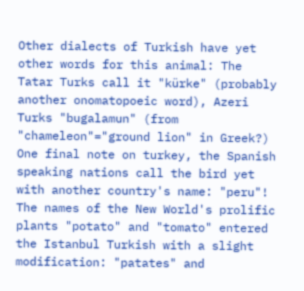Other dialects of Turkish have yet other words for this animal: The Tatar Turks call it "kürke" (probably another onomatopoeic word), Azeri Turks "bugalamun" (from "chameleon"="ground lion" in Greek?)
One final note on turkey, the Spanish speaking nations call the bird yet with another country's name: "peru"!
The names of the New World's prolific plants "potato" and "tomato" entered the Istanbul Turkish with a slight modification: "patates" and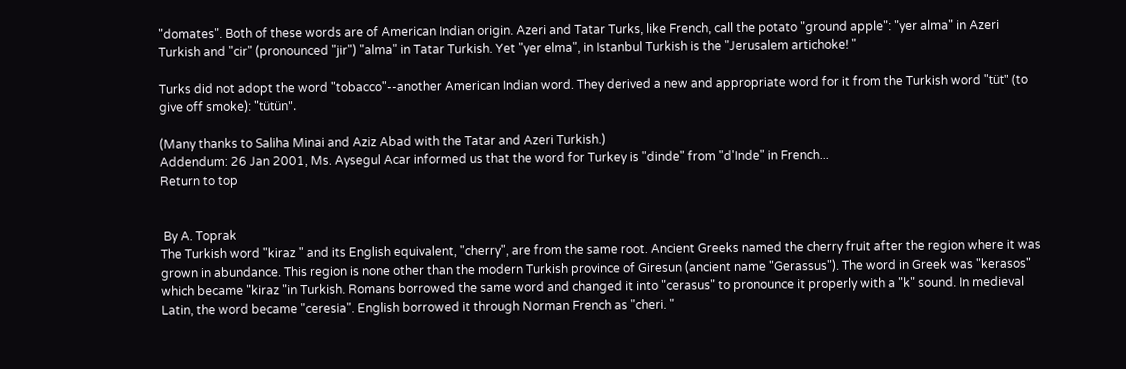"domates". Both of these words are of American Indian origin. Azeri and Tatar Turks, like French, call the potato "ground apple": "yer alma" in Azeri Turkish and "cir" (pronounced "jir") "alma" in Tatar Turkish. Yet "yer elma", in Istanbul Turkish is the "Jerusalem artichoke! "

Turks did not adopt the word "tobacco"--another American Indian word. They derived a new and appropriate word for it from the Turkish word "tüt" (to give off smoke): "tütün".

(Many thanks to Saliha Minai and Aziz Abad with the Tatar and Azeri Turkish.)
Addendum: 26 Jan 2001, Ms. Aysegul Acar informed us that the word for Turkey is "dinde" from "d'Inde" in French...
Return to top


 By A. Toprak
The Turkish word "kiraz " and its English equivalent, "cherry", are from the same root. Ancient Greeks named the cherry fruit after the region where it was grown in abundance. This region is none other than the modern Turkish province of Giresun (ancient name "Gerassus"). The word in Greek was "kerasos" which became "kiraz "in Turkish. Romans borrowed the same word and changed it into "cerasus" to pronounce it properly with a "k" sound. In medieval Latin, the word became "ceresia". English borrowed it through Norman French as "cheri. "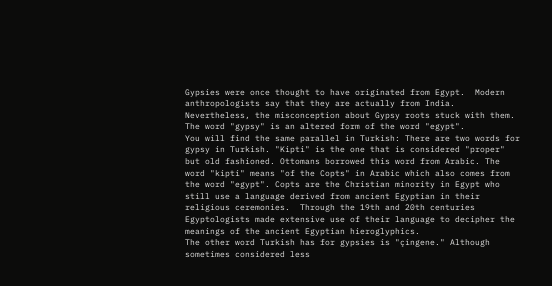Gypsies were once thought to have originated from Egypt.  Modern anthropologists say that they are actually from India. Nevertheless, the misconception about Gypsy roots stuck with them. The word "gypsy" is an altered form of the word "egypt".
You will find the same parallel in Turkish: There are two words for gypsy in Turkish. "Kipti" is the one that is considered "proper" but old fashioned. Ottomans borrowed this word from Arabic. The word "kipti" means "of the Copts" in Arabic which also comes from the word "egypt". Copts are the Christian minority in Egypt who still use a language derived from ancient Egyptian in their religious ceremonies.  Through the 19th and 20th centuries Egyptologists made extensive use of their language to decipher the meanings of the ancient Egyptian hieroglyphics.
The other word Turkish has for gypsies is "çingene." Although sometimes considered less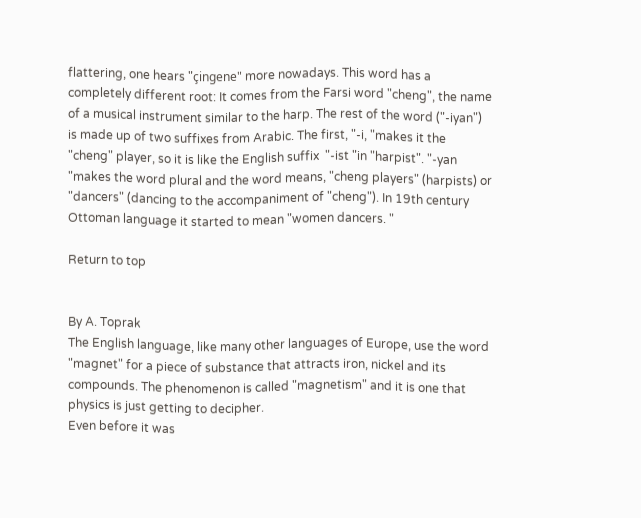flattering, one hears "çingene" more nowadays. This word has a completely different root: It comes from the Farsi word "cheng", the name of a musical instrument similar to the harp. The rest of the word ("-iyan") is made up of two suffixes from Arabic. The first, "-i, "makes it the "cheng" player, so it is like the English suffix  "-ist "in "harpist". "-yan "makes the word plural and the word means, "cheng players" (harpists) or "dancers" (dancing to the accompaniment of "cheng"). In 19th century Ottoman language it started to mean "women dancers. "

Return to top


By A. Toprak
The English language, like many other languages of Europe, use the word "magnet" for a piece of substance that attracts iron, nickel and its compounds. The phenomenon is called "magnetism" and it is one that physics is just getting to decipher.
Even before it was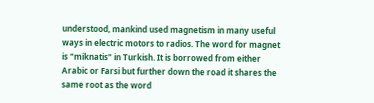understood, mankind used magnetism in many useful ways in electric motors to radios. The word for magnet is "miknatis" in Turkish. It is borrowed from either Arabic or Farsi but further down the road it shares the same root as the word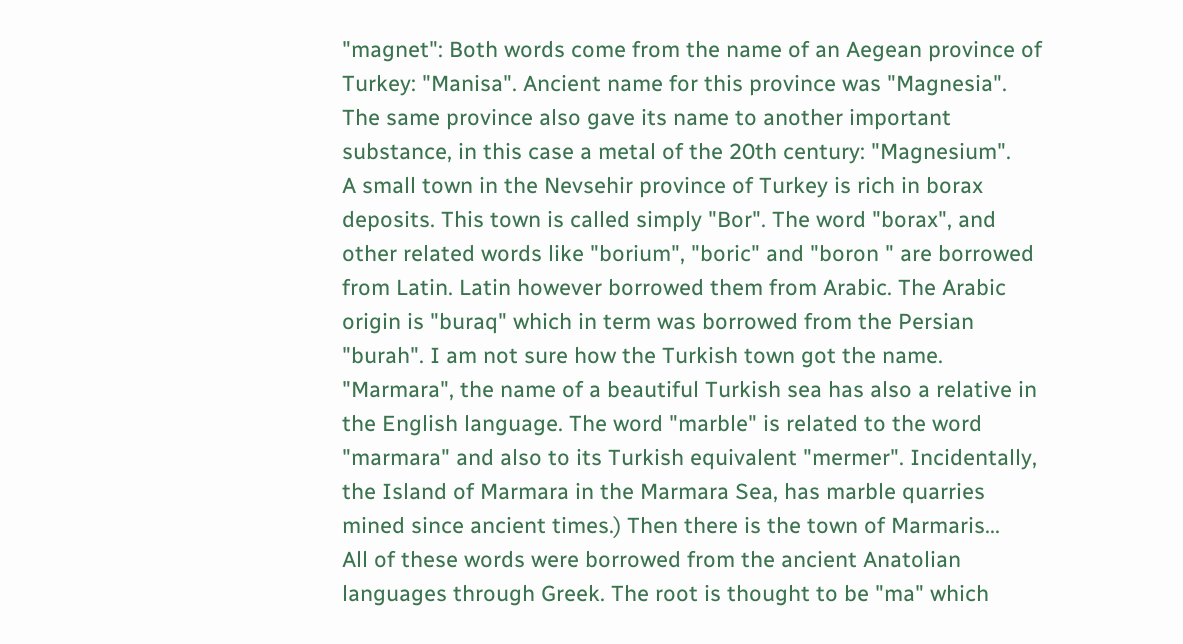"magnet": Both words come from the name of an Aegean province of Turkey: "Manisa". Ancient name for this province was "Magnesia".
The same province also gave its name to another important substance, in this case a metal of the 20th century: "Magnesium".
A small town in the Nevsehir province of Turkey is rich in borax deposits. This town is called simply "Bor". The word "borax", and other related words like "borium", "boric" and "boron " are borrowed from Latin. Latin however borrowed them from Arabic. The Arabic origin is "buraq" which in term was borrowed from the Persian "burah". I am not sure how the Turkish town got the name.
"Marmara", the name of a beautiful Turkish sea has also a relative in the English language. The word "marble" is related to the word "marmara" and also to its Turkish equivalent "mermer". Incidentally, the Island of Marmara in the Marmara Sea, has marble quarries mined since ancient times.) Then there is the town of Marmaris...
All of these words were borrowed from the ancient Anatolian languages through Greek. The root is thought to be "ma" which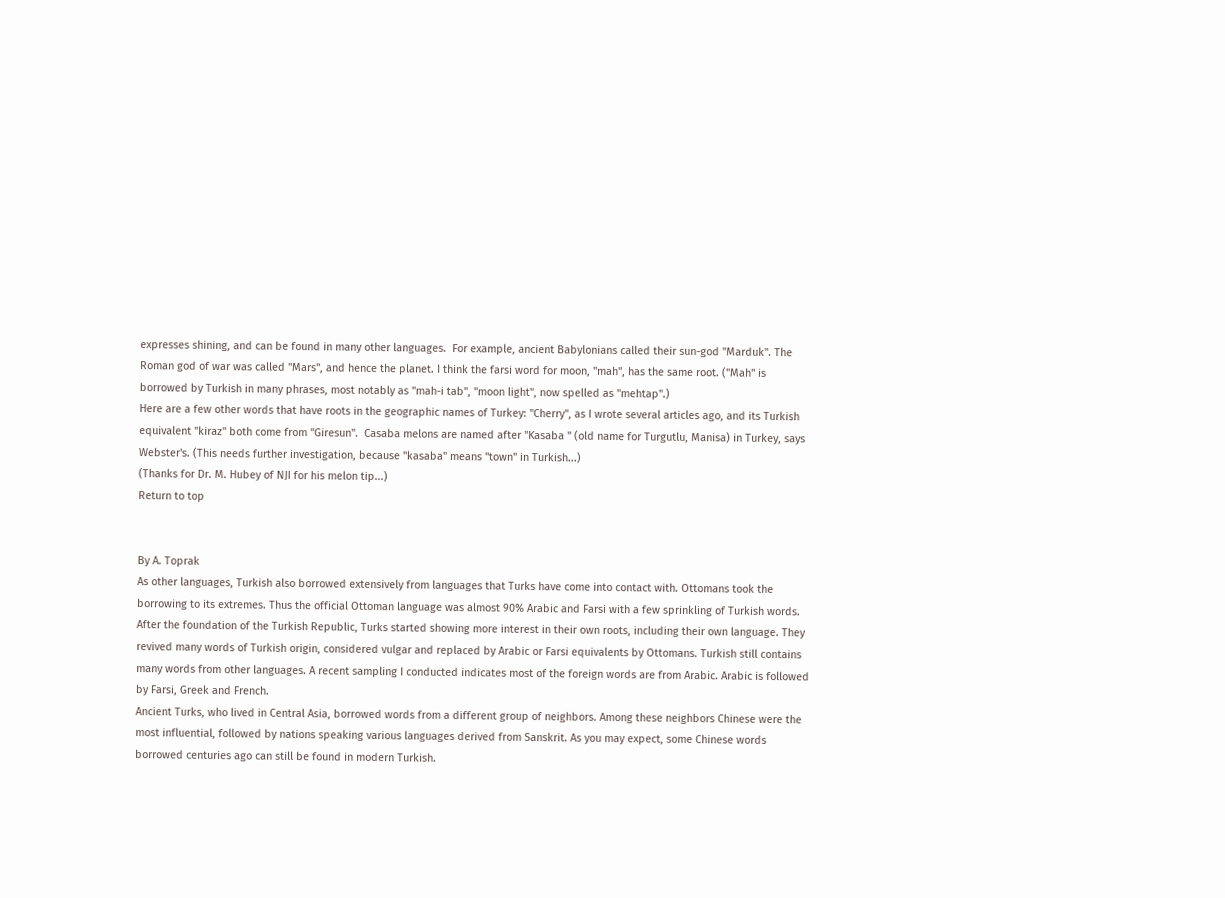expresses shining, and can be found in many other languages.  For example, ancient Babylonians called their sun-god "Marduk". The Roman god of war was called "Mars", and hence the planet. I think the farsi word for moon, "mah", has the same root. ("Mah" is borrowed by Turkish in many phrases, most notably as "mah-i tab", "moon light", now spelled as "mehtap".)
Here are a few other words that have roots in the geographic names of Turkey: "Cherry", as I wrote several articles ago, and its Turkish equivalent "kiraz" both come from "Giresun".  Casaba melons are named after "Kasaba " (old name for Turgutlu, Manisa) in Turkey, says Webster's. (This needs further investigation, because "kasaba" means "town" in Turkish...)
(Thanks for Dr. M. Hubey of NJI for his melon tip...)
Return to top


By A. Toprak
As other languages, Turkish also borrowed extensively from languages that Turks have come into contact with. Ottomans took the borrowing to its extremes. Thus the official Ottoman language was almost 90% Arabic and Farsi with a few sprinkling of Turkish words. After the foundation of the Turkish Republic, Turks started showing more interest in their own roots, including their own language. They revived many words of Turkish origin, considered vulgar and replaced by Arabic or Farsi equivalents by Ottomans. Turkish still contains many words from other languages. A recent sampling I conducted indicates most of the foreign words are from Arabic. Arabic is followed by Farsi, Greek and French.
Ancient Turks, who lived in Central Asia, borrowed words from a different group of neighbors. Among these neighbors Chinese were the most influential, followed by nations speaking various languages derived from Sanskrit. As you may expect, some Chinese words borrowed centuries ago can still be found in modern Turkish.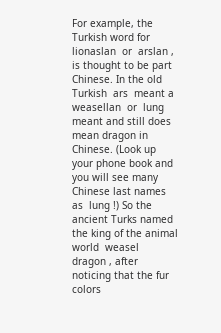For example, the Turkish word for lionaslan  or  arslan , is thought to be part Chinese. In the old Turkish  ars  meant a weasellan  or  lung  meant and still does mean dragon in Chinese. (Look up your phone book and you will see many Chinese last names as  lung !) So the ancient Turks named the king of the animal world  weasel  dragon , after noticing that the fur colors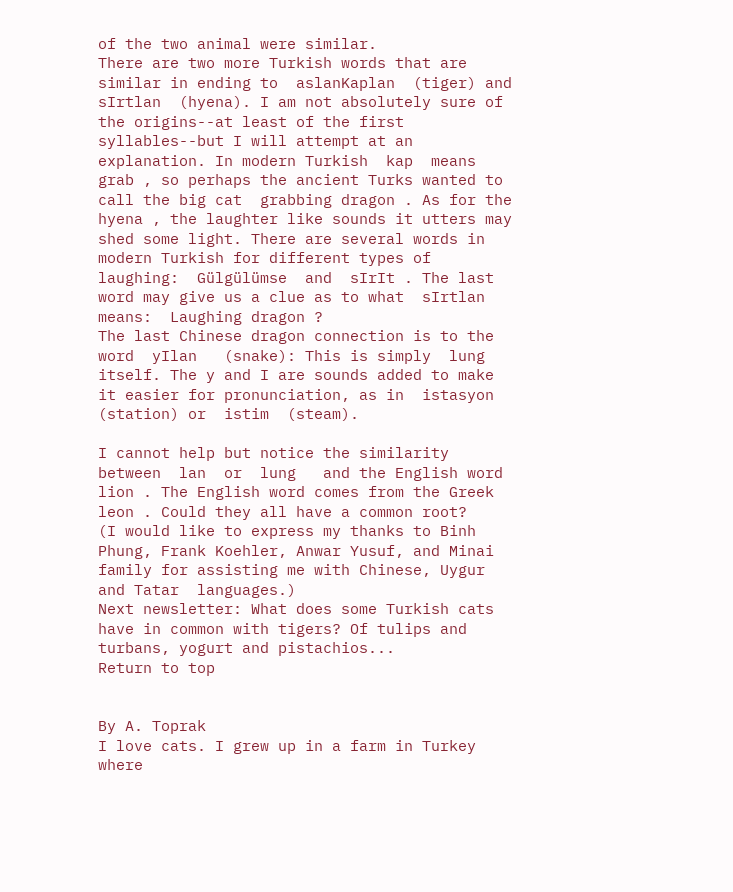of the two animal were similar.
There are two more Turkish words that are similar in ending to  aslanKaplan  (tiger) and  sIrtlan  (hyena). I am not absolutely sure of the origins--at least of the first syllables--but I will attempt at an explanation. In modern Turkish  kap  means  grab , so perhaps the ancient Turks wanted to call the big cat  grabbing dragon . As for the  hyena , the laughter like sounds it utters may shed some light. There are several words in modern Turkish for different types of laughing:  Gülgülümse  and  sIrIt . The last word may give us a clue as to what  sIrtlan  means:  Laughing dragon ?
The last Chinese dragon connection is to the word  yIlan   (snake): This is simply  lung  itself. The y and I are sounds added to make it easier for pronunciation, as in  istasyon   (station) or  istim  (steam).

I cannot help but notice the similarity between  lan  or  lung   and the English word  lion . The English word comes from the Greek  leon . Could they all have a common root?
(I would like to express my thanks to Binh Phung, Frank Koehler, Anwar Yusuf, and Minai family for assisting me with Chinese, Uygur and Tatar  languages.)
Next newsletter: What does some Turkish cats have in common with tigers? Of tulips and turbans, yogurt and pistachios...
Return to top


By A. Toprak
I love cats. I grew up in a farm in Turkey where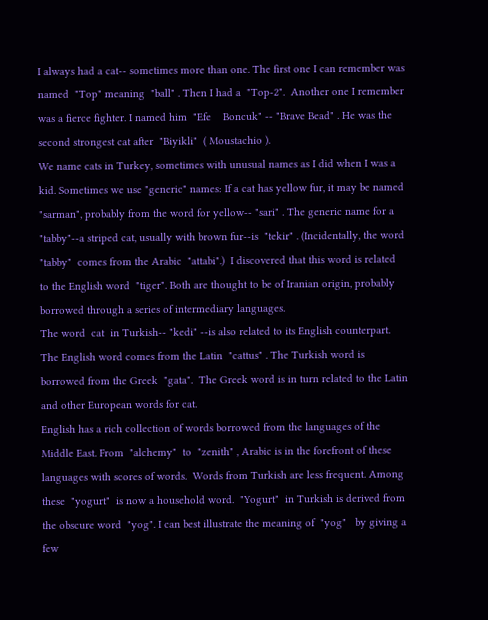I always had a cat-- sometimes more than one. The first one I can remember was named  "Top" meaning  "ball" . Then I had a  "Top-2".  Another one I remember was a fierce fighter. I named him  "Efe    Boncuk" -- "Brave Bead" . He was the second strongest cat after  "Biyikli"  ( Moustachio ).
We name cats in Turkey, sometimes with unusual names as I did when I was a  kid. Sometimes we use "generic" names: If a cat has yellow fur, it may be named  "sarman", probably from the word for yellow-- "sari" . The generic name for a "tabby"--a striped cat, usually with brown fur--is  "tekir" . (Incidentally, the word  "tabby"  comes from the Arabic  "attabi".)  I discovered that this word is related to the English word  "tiger". Both are thought to be of Iranian origin, probably borrowed through a series of intermediary languages.
The word  cat  in Turkish-- "kedi" --is also related to its English counterpart. The English word comes from the Latin  "cattus" . The Turkish word is borrowed from the Greek  "gata".  The Greek word is in turn related to the Latin and other European words for cat.
English has a rich collection of words borrowed from the languages of the Middle East. From  "alchemy"  to  "zenith" , Arabic is in the forefront of these languages with scores of words.  Words from Turkish are less frequent. Among these  "yogurt"  is now a household word.  "Yogurt"  in Turkish is derived from the obscure word  "yog". I can best illustrate the meaning of  "yog"   by giving a few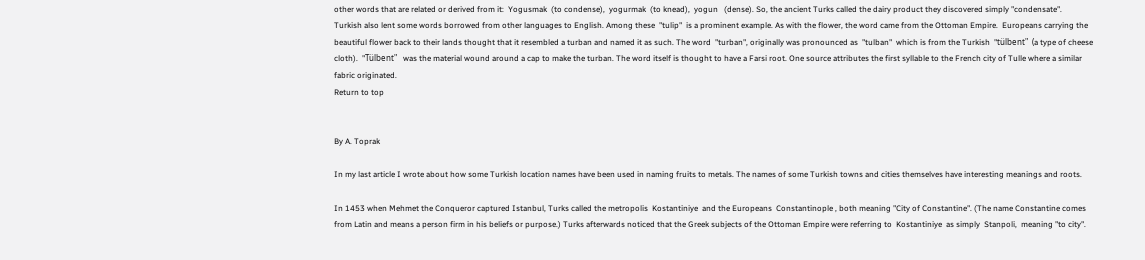other words that are related or derived from it:  Yogusmak  (to condense),  yogurmak  (to knead),  yogun   (dense). So, the ancient Turks called the dairy product they discovered simply "condensate".
Turkish also lent some words borrowed from other languages to English. Among these  "tulip"  is a prominent example. As with the flower, the word came from the Ottoman Empire.  Europeans carrying the beautiful flower back to their lands thought that it resembled a turban and named it as such. The word  "turban", originally was pronounced as  "tulban"  which is from the Turkish  "tülbent"  (a type of cheese cloth).  "Tülbent"   was the material wound around a cap to make the turban. The word itself is thought to have a Farsi root. One source attributes the first syllable to the French city of Tulle where a similar fabric originated.
Return to top


By A. Toprak

In my last article I wrote about how some Turkish location names have been used in naming fruits to metals. The names of some Turkish towns and cities themselves have interesting meanings and roots.

In 1453 when Mehmet the Conqueror captured Istanbul, Turks called the metropolis  Kostantiniye  and the Europeans  Constantinople , both meaning "City of Constantine". (The name Constantine comes from Latin and means a person firm in his beliefs or purpose.) Turks afterwards noticed that the Greek subjects of the Ottoman Empire were referring to  Kostantiniye  as simply  Stanpoli,  meaning "to city".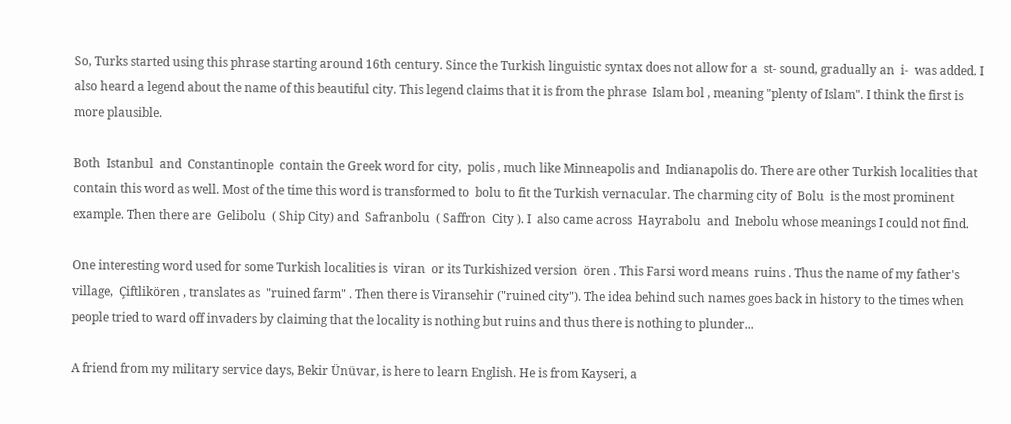So, Turks started using this phrase starting around 16th century. Since the Turkish linguistic syntax does not allow for a  st- sound, gradually an  i-  was added. I also heard a legend about the name of this beautiful city. This legend claims that it is from the phrase  Islam bol , meaning "plenty of Islam". I think the first is more plausible.

Both  Istanbul  and  Constantinople  contain the Greek word for city,  polis , much like Minneapolis and  Indianapolis do. There are other Turkish localities that contain this word as well. Most of the time this word is transformed to  bolu to fit the Turkish vernacular. The charming city of  Bolu  is the most prominent example. Then there are  Gelibolu  ( Ship City) and  Safranbolu  ( Saffron  City ). I  also came across  Hayrabolu  and  Inebolu whose meanings I could not find.

One interesting word used for some Turkish localities is  viran  or its Turkishized version  ören . This Farsi word means  ruins . Thus the name of my father's village,  Çiftlikören , translates as  "ruined farm" . Then there is Viransehir ("ruined city"). The idea behind such names goes back in history to the times when people tried to ward off invaders by claiming that the locality is nothing but ruins and thus there is nothing to plunder...

A friend from my military service days, Bekir Ünüvar, is here to learn English. He is from Kayseri, a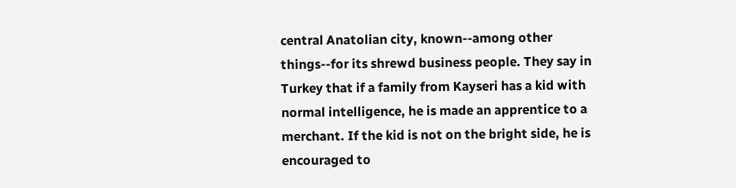central Anatolian city, known--among other things--for its shrewd business people. They say in Turkey that if a family from Kayseri has a kid with normal intelligence, he is made an apprentice to a merchant. If the kid is not on the bright side, he is encouraged to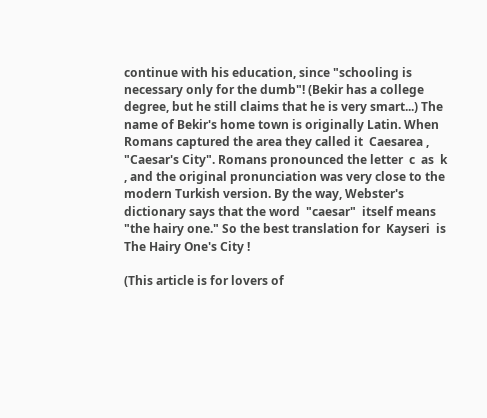continue with his education, since "schooling is necessary only for the dumb"! (Bekir has a college degree, but he still claims that he is very smart...) The name of Bekir's home town is originally Latin. When Romans captured the area they called it  Caesarea , "Caesar's City". Romans pronounced the letter  c  as  k , and the original pronunciation was very close to the modern Turkish version. By the way, Webster's dictionary says that the word  "caesar"  itself means "the hairy one." So the best translation for  Kayseri  is  The Hairy One's City !

(This article is for lovers of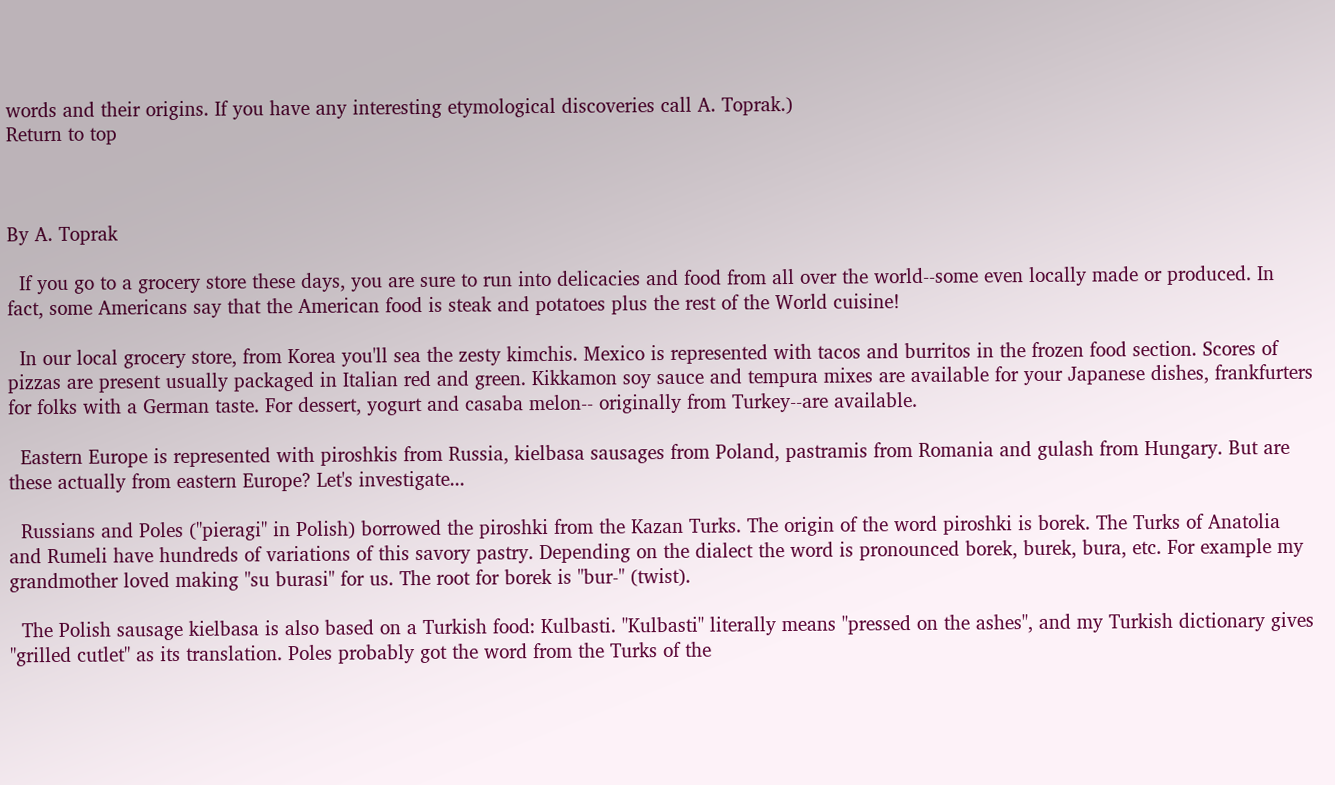words and their origins. If you have any interesting etymological discoveries call A. Toprak.)
Return to top



By A. Toprak

  If you go to a grocery store these days, you are sure to run into delicacies and food from all over the world--some even locally made or produced. In fact, some Americans say that the American food is steak and potatoes plus the rest of the World cuisine!

  In our local grocery store, from Korea you'll sea the zesty kimchis. Mexico is represented with tacos and burritos in the frozen food section. Scores of pizzas are present usually packaged in Italian red and green. Kikkamon soy sauce and tempura mixes are available for your Japanese dishes, frankfurters for folks with a German taste. For dessert, yogurt and casaba melon-- originally from Turkey--are available.

  Eastern Europe is represented with piroshkis from Russia, kielbasa sausages from Poland, pastramis from Romania and gulash from Hungary. But are these actually from eastern Europe? Let's investigate...

  Russians and Poles ("pieragi" in Polish) borrowed the piroshki from the Kazan Turks. The origin of the word piroshki is borek. The Turks of Anatolia and Rumeli have hundreds of variations of this savory pastry. Depending on the dialect the word is pronounced borek, burek, bura, etc. For example my grandmother loved making "su burasi" for us. The root for borek is "bur-" (twist).

  The Polish sausage kielbasa is also based on a Turkish food: Kulbasti. "Kulbasti" literally means "pressed on the ashes", and my Turkish dictionary gives "grilled cutlet" as its translation. Poles probably got the word from the Turks of the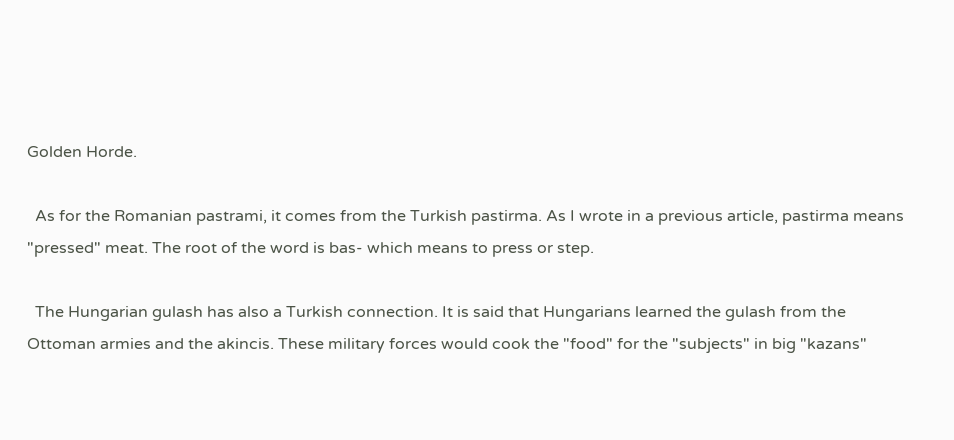Golden Horde.

  As for the Romanian pastrami, it comes from the Turkish pastirma. As I wrote in a previous article, pastirma means "pressed" meat. The root of the word is bas- which means to press or step.

  The Hungarian gulash has also a Turkish connection. It is said that Hungarians learned the gulash from the Ottoman armies and the akincis. These military forces would cook the "food" for the "subjects" in big "kazans"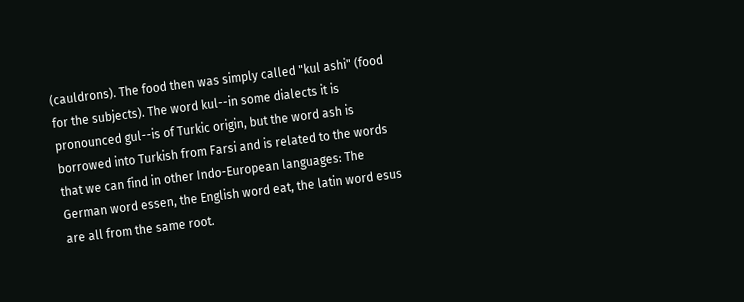(cauldrons). The food then was simply called "kul ashi" (food for the subjects). The word kul--in some dialects it is pronounced gul--is of Turkic origin, but the word ash is borrowed into Turkish from Farsi and is related to the words that we can find in other Indo-European languages: The German word essen, the English word eat, the latin word esus are all from the same root.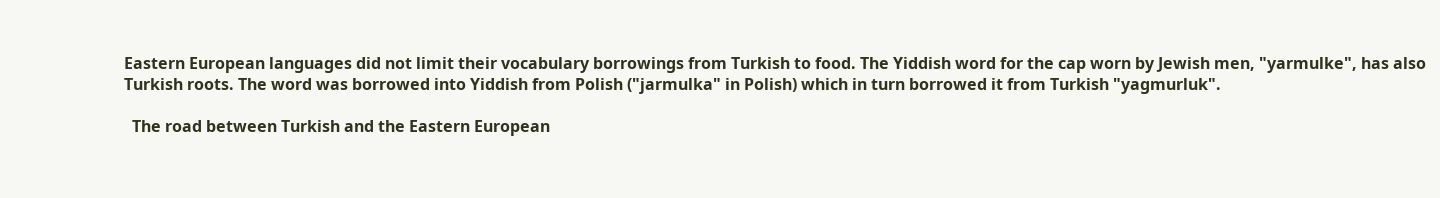Eastern European languages did not limit their vocabulary borrowings from Turkish to food. The Yiddish word for the cap worn by Jewish men, "yarmulke", has also Turkish roots. The word was borrowed into Yiddish from Polish ("jarmulka" in Polish) which in turn borrowed it from Turkish "yagmurluk".

  The road between Turkish and the Eastern European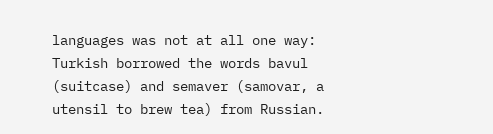languages was not at all one way: Turkish borrowed the words bavul (suitcase) and semaver (samovar, a utensil to brew tea) from Russian.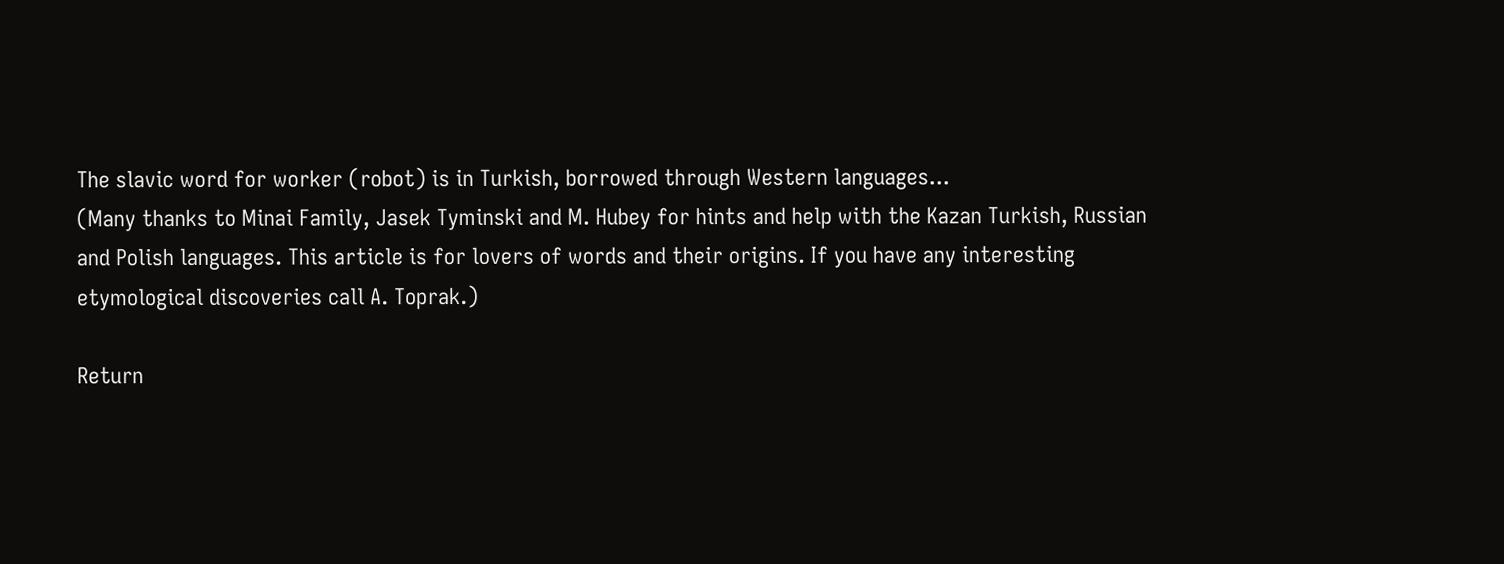The slavic word for worker (robot) is in Turkish, borrowed through Western languages...
(Many thanks to Minai Family, Jasek Tyminski and M. Hubey for hints and help with the Kazan Turkish, Russian and Polish languages. This article is for lovers of words and their origins. If you have any interesting etymological discoveries call A. Toprak.)

Return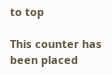to top

This counter has been placed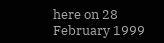here on 28 February 1999